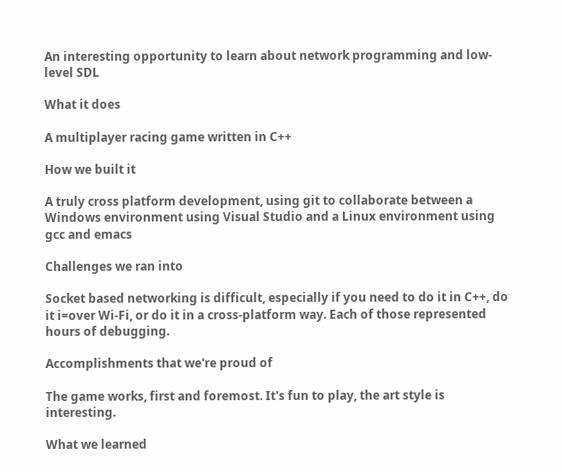An interesting opportunity to learn about network programming and low-level SDL

What it does

A multiplayer racing game written in C++

How we built it

A truly cross platform development, using git to collaborate between a Windows environment using Visual Studio and a Linux environment using gcc and emacs

Challenges we ran into

Socket based networking is difficult, especially if you need to do it in C++, do it i=over Wi-Fi, or do it in a cross-platform way. Each of those represented hours of debugging.

Accomplishments that we're proud of

The game works, first and foremost. It's fun to play, the art style is interesting.

What we learned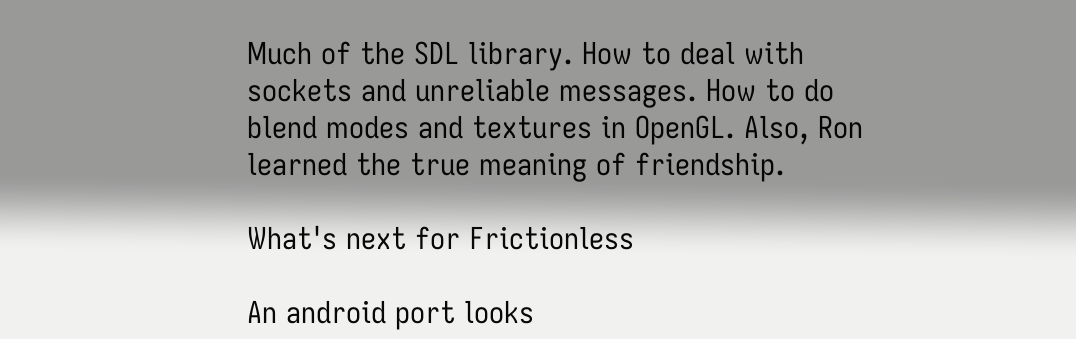Much of the SDL library. How to deal with sockets and unreliable messages. How to do blend modes and textures in OpenGL. Also, Ron learned the true meaning of friendship.

What's next for Frictionless

An android port looks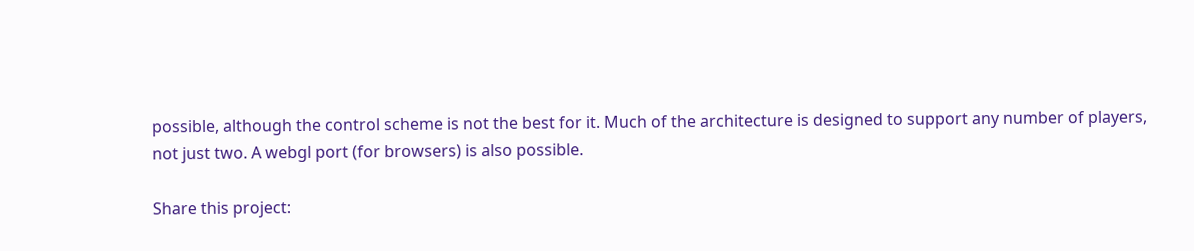possible, although the control scheme is not the best for it. Much of the architecture is designed to support any number of players, not just two. A webgl port (for browsers) is also possible.

Share this project: